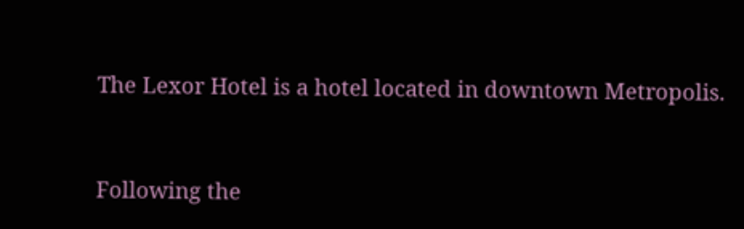The Lexor Hotel is a hotel located in downtown Metropolis.


Following the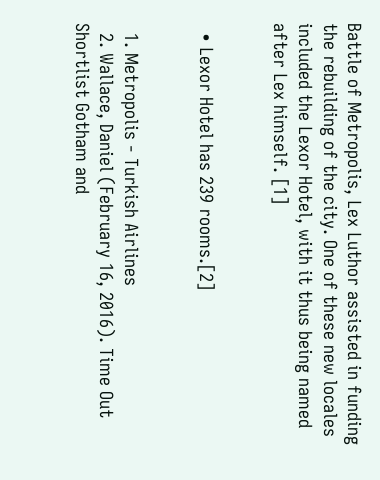Battle of Metropolis, Lex Luthor assisted in funding the rebuilding of the city. One of these new locales included the Lexor Hotel, with it thus being named after Lex himself. [1]


  • Lexor Hotel has 239 rooms.[2]


  1. Metropolis - Turkish Airlines
  2. Wallace, Daniel (February 16, 2016). Time Out Shortlist Gotham and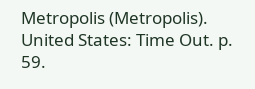Metropolis (Metropolis). United States: Time Out. p. 59.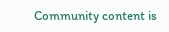Community content is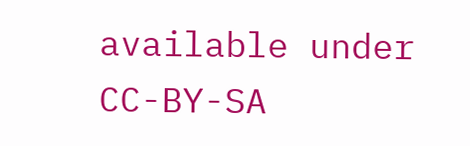available under CC-BY-SA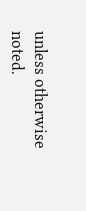unless otherwise noted.